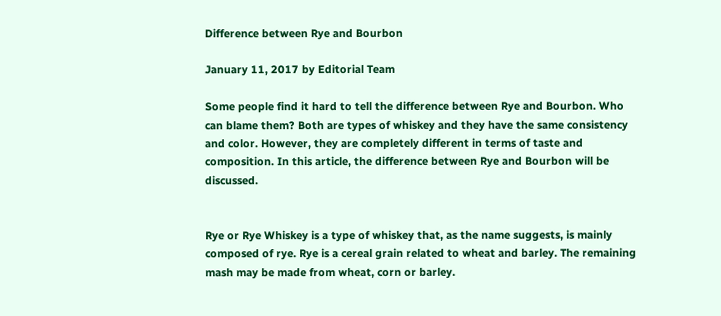Difference between Rye and Bourbon

January 11, 2017 by Editorial Team

Some people find it hard to tell the difference between Rye and Bourbon. Who can blame them? Both are types of whiskey and they have the same consistency and color. However, they are completely different in terms of taste and composition. In this article, the difference between Rye and Bourbon will be discussed.


Rye or Rye Whiskey is a type of whiskey that, as the name suggests, is mainly composed of rye. Rye is a cereal grain related to wheat and barley. The remaining mash may be made from wheat, corn or barley.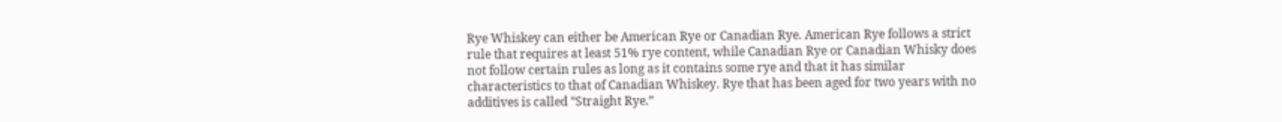Rye Whiskey can either be American Rye or Canadian Rye. American Rye follows a strict rule that requires at least 51% rye content, while Canadian Rye or Canadian Whisky does not follow certain rules as long as it contains some rye and that it has similar characteristics to that of Canadian Whiskey. Rye that has been aged for two years with no additives is called “Straight Rye.”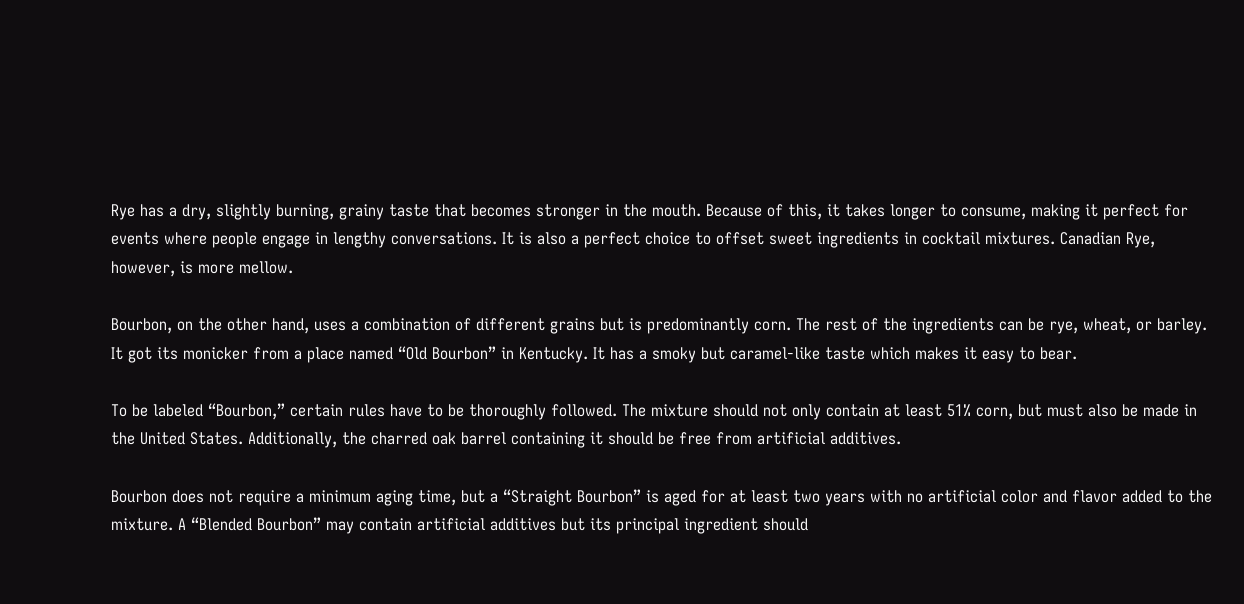Rye has a dry, slightly burning, grainy taste that becomes stronger in the mouth. Because of this, it takes longer to consume, making it perfect for events where people engage in lengthy conversations. It is also a perfect choice to offset sweet ingredients in cocktail mixtures. Canadian Rye, however, is more mellow.

Bourbon, on the other hand, uses a combination of different grains but is predominantly corn. The rest of the ingredients can be rye, wheat, or barley. It got its monicker from a place named “Old Bourbon” in Kentucky. It has a smoky but caramel-like taste which makes it easy to bear.

To be labeled “Bourbon,” certain rules have to be thoroughly followed. The mixture should not only contain at least 51% corn, but must also be made in the United States. Additionally, the charred oak barrel containing it should be free from artificial additives.

Bourbon does not require a minimum aging time, but a “Straight Bourbon” is aged for at least two years with no artificial color and flavor added to the mixture. A “Blended Bourbon” may contain artificial additives but its principal ingredient should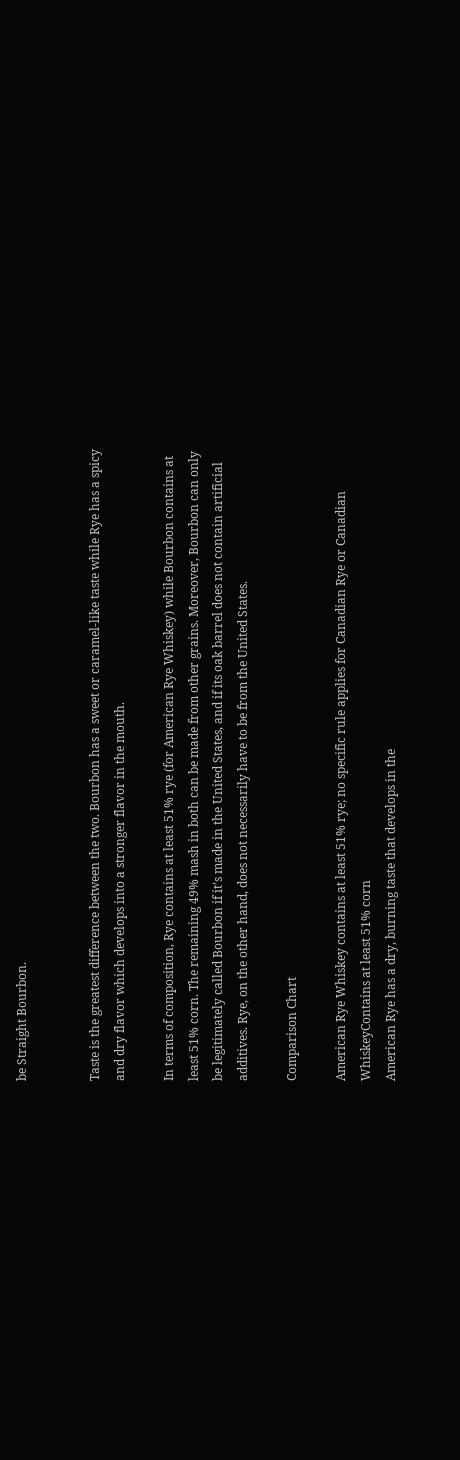be Straight Bourbon.


Taste is the greatest difference between the two. Bourbon has a sweet or caramel-like taste while Rye has a spicy and dry flavor which develops into a stronger flavor in the mouth.

In terms of composition, Rye contains at least 51% rye (for American Rye Whiskey) while Bourbon contains at least 51% corn. The remaining 49% mash in both can be made from other grains. Moreover, Bourbon can only be legitimately called Bourbon if it’s made in the United States, and if its oak barrel does not contain artificial additives. Rye, on the other hand, does not necessarily have to be from the United States.

Comparison Chart

American Rye Whiskey contains at least 51% rye; no specific rule applies for Canadian Rye or Canadian WhiskeyContains at least 51% corn
American Rye has a dry, burning taste that develops in the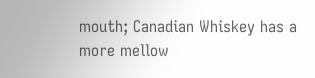mouth; Canadian Whiskey has a more mellow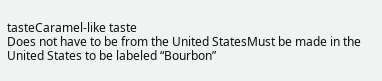tasteCaramel-like taste
Does not have to be from the United StatesMust be made in the United States to be labeled “Bourbon”